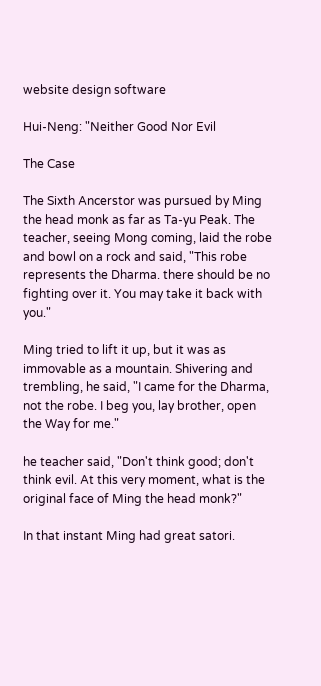website design software

Hui-Neng: "Neither Good Nor Evil

The Case

The Sixth Ancerstor was pursued by Ming the head monk as far as Ta-yu Peak. The teacher, seeing Mong coming, laid the robe and bowl on a rock and said, "This robe represents the Dharma. there should be no fighting over it. You may take it back with you."

Ming tried to lift it up, but it was as immovable as a mountain. Shivering and trembling, he said, "I came for the Dharma, not the robe. I beg you, lay brother, open the Way for me."

he teacher said, "Don't think good; don't think evil. At this very moment, what is the original face of Ming the head monk?"

In that instant Ming had great satori.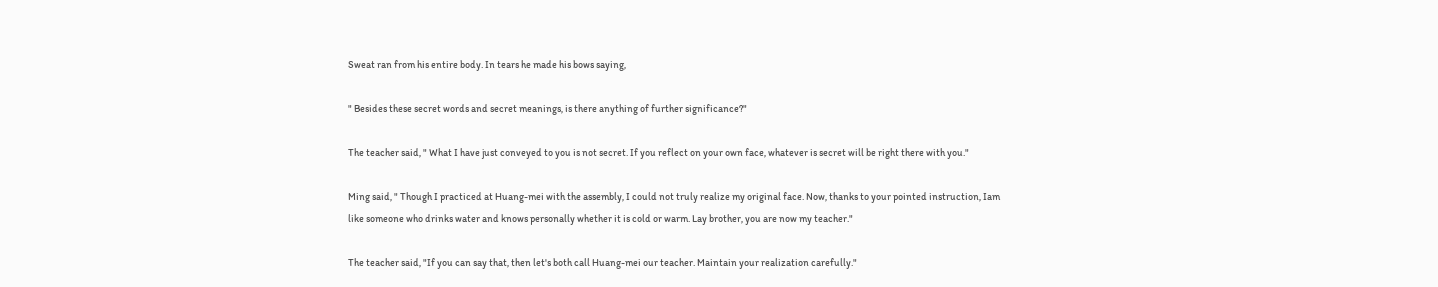Sweat ran from his entire body. In tears he made his bows saying,

" Besides these secret words and secret meanings, is there anything of further significance?"

The teacher said, " What I have just conveyed to you is not secret. If you reflect on your own face, whatever is secret will be right there with you."

Ming said, " Though I practiced at Huang-mei with the assembly, I could not truly realize my original face. Now, thanks to your pointed instruction, Iam like someone who drinks water and knows personally whether it is cold or warm. Lay brother, you are now my teacher."

The teacher said, "If you can say that, then let's both call Huang-mei our teacher. Maintain your realization carefully."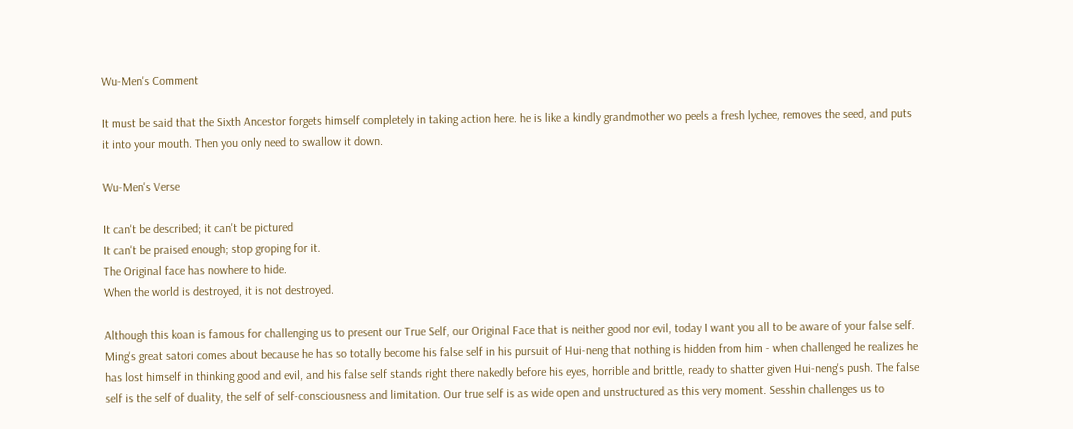Wu-Men's Comment

It must be said that the Sixth Ancestor forgets himself completely in taking action here. he is like a kindly grandmother wo peels a fresh lychee, removes the seed, and puts it into your mouth. Then you only need to swallow it down.

Wu-Men's Verse

It can't be described; it can't be pictured
It can't be praised enough; stop groping for it.
The Original face has nowhere to hide.
When the world is destroyed, it is not destroyed.

Although this koan is famous for challenging us to present our True Self, our Original Face that is neither good nor evil, today I want you all to be aware of your false self. Ming's great satori comes about because he has so totally become his false self in his pursuit of Hui-neng that nothing is hidden from him - when challenged he realizes he has lost himself in thinking good and evil, and his false self stands right there nakedly before his eyes, horrible and brittle, ready to shatter given Hui-neng's push. The false self is the self of duality, the self of self-consciousness and limitation. Our true self is as wide open and unstructured as this very moment. Sesshin challenges us to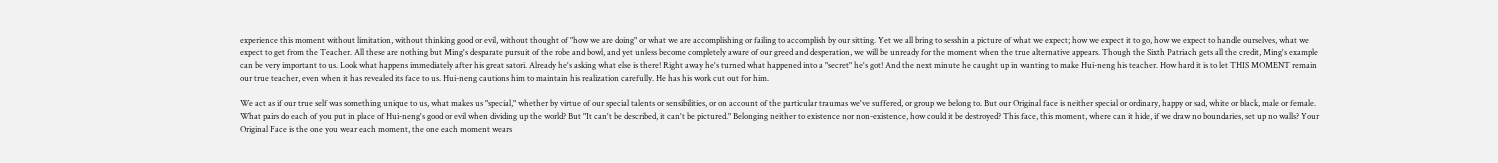experience this moment without limitation, without thinking good or evil, without thought of "how we are doing" or what we are accomplishing or failing to accomplish by our sitting. Yet we all bring to sesshin a picture of what we expect; how we expect it to go, how we expect to handle ourselves, what we expect to get from the Teacher. All these are nothing but Ming's desparate pursuit of the robe and bowl, and yet unless become completely aware of our greed and desperation, we will be unready for the moment when the true alternative appears. Though the Sixth Patriach gets all the credit, Ming's example can be very important to us. Look what happens immediately after his great satori. Already he's asking what else is there! Right away he's turned what happened into a "secret" he's got! And the next minute he caught up in wanting to make Hui-neng his teacher. How hard it is to let THIS MOMENT remain our true teacher, even when it has revealed its face to us. Hui-neng cautions him to maintain his realization carefully. He has his work cut out for him.

We act as if our true self was something unique to us, what makes us "special," whether by virtue of our special talents or sensibilities, or on account of the particular traumas we've suffered, or group we belong to. But our Original face is neither special or ordinary, happy or sad, white or black, male or female. What pairs do each of you put in place of Hui-neng's good or evil when dividing up the world? But "It can't be described, it can't be pictured." Belonging neither to existence nor non-existence, how could it be destroyed? This face, this moment, where can it hide, if we draw no boundaries, set up no walls? Your Original Face is the one you wear each moment, the one each moment wears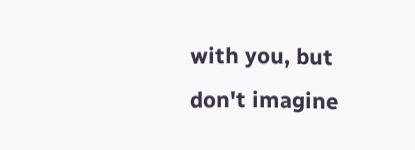with you, but don't imagine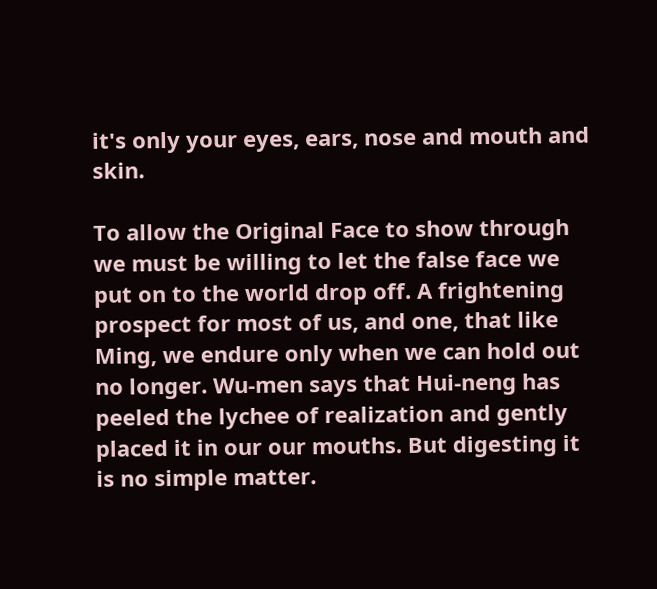it's only your eyes, ears, nose and mouth and skin.

To allow the Original Face to show through we must be willing to let the false face we put on to the world drop off. A frightening prospect for most of us, and one, that like Ming, we endure only when we can hold out no longer. Wu-men says that Hui-neng has peeled the lychee of realization and gently placed it in our our mouths. But digesting it is no simple matter.